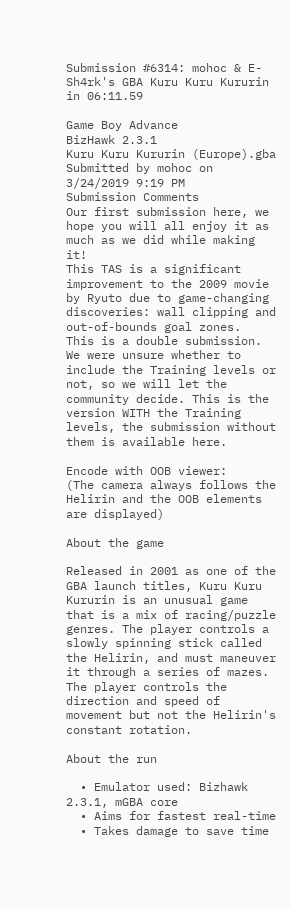Submission #6314: mohoc & E-Sh4rk's GBA Kuru Kuru Kururin in 06:11.59

Game Boy Advance
BizHawk 2.3.1
Kuru Kuru Kururin (Europe).gba
Submitted by mohoc on 3/24/2019 9:19 PM
Submission Comments
Our first submission here, we hope you will all enjoy it as much as we did while making it!
This TAS is a significant improvement to the 2009 movie by Ryuto due to game-changing discoveries: wall clipping and out-of-bounds goal zones.
This is a double submission. We were unsure whether to include the Training levels or not, so we will let the community decide. This is the version WITH the Training levels, the submission without them is available here.

Encode with OOB viewer:
(The camera always follows the Helirin and the OOB elements are displayed)

About the game

Released in 2001 as one of the GBA launch titles, Kuru Kuru Kururin is an unusual game that is a mix of racing/puzzle genres. The player controls a slowly spinning stick called the Helirin, and must maneuver it through a series of mazes. The player controls the direction and speed of movement but not the Helirin's constant rotation.

About the run

  • Emulator used: Bizhawk 2.3.1, mGBA core
  • Aims for fastest real-time
  • Takes damage to save time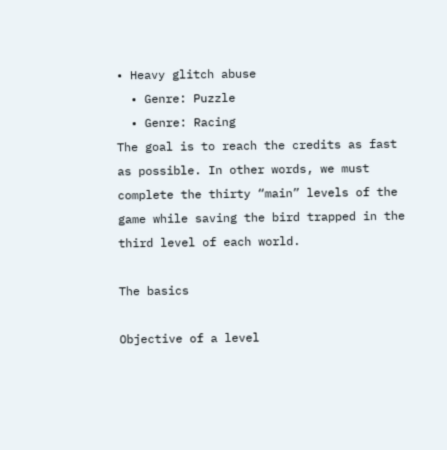• Heavy glitch abuse
  • Genre: Puzzle
  • Genre: Racing
The goal is to reach the credits as fast as possible. In other words, we must complete the thirty “main” levels of the game while saving the bird trapped in the third level of each world.

The basics

Objective of a level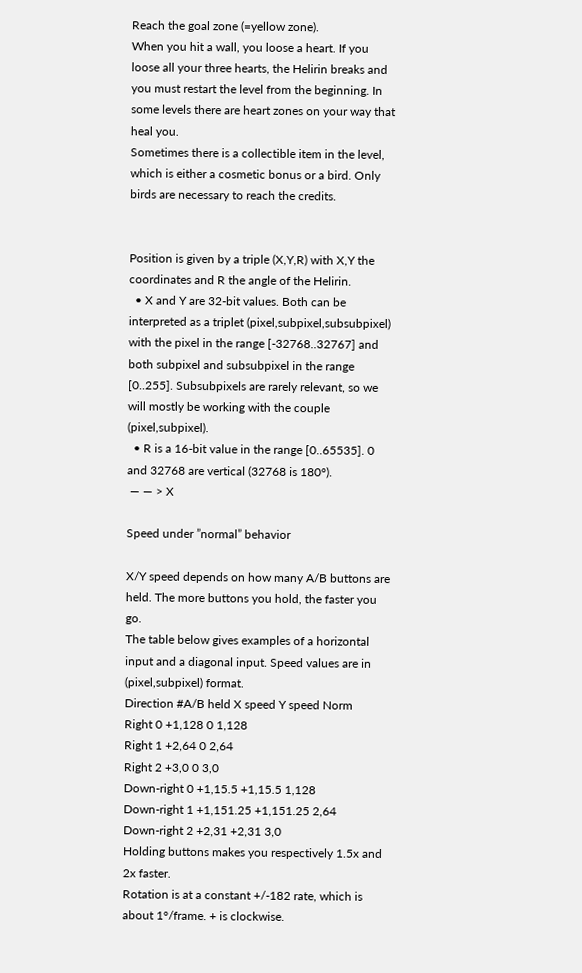Reach the goal zone (=yellow zone).
When you hit a wall, you loose a heart. If you loose all your three hearts, the Helirin breaks and you must restart the level from the beginning. In some levels there are heart zones on your way that heal you.
Sometimes there is a collectible item in the level, which is either a cosmetic bonus or a bird. Only birds are necessary to reach the credits.


Position is given by a triple (X,Y,R) with X,Y the coordinates and R the angle of the Helirin.
  • X and Y are 32-bit values. Both can be interpreted as a triplet (pixel,subpixel,subsubpixel) with the pixel in the range [-32768..32767] and both subpixel and subsubpixel in the range [0..255]. Subsubpixels are rarely relevant, so we will mostly be working with the couple (pixel,subpixel).
  • R is a 16-bit value in the range [0..65535]. 0 and 32768 are vertical (32768 is 180°).
 ― — > X

Speed under ”normal” behavior

X/Y speed depends on how many A/B buttons are held. The more buttons you hold, the faster you go.
The table below gives examples of a horizontal input and a diagonal input. Speed values are in (pixel,subpixel) format.
Direction #A/B held X speed Y speed Norm
Right 0 +1,128 0 1,128
Right 1 +2,64 0 2,64
Right 2 +3,0 0 3,0
Down-right 0 +1,15.5 +1,15.5 1,128
Down-right 1 +1,151.25 +1,151.25 2,64
Down-right 2 +2,31 +2,31 3,0
Holding buttons makes you respectively 1.5x and 2x faster.
Rotation is at a constant +/-182 rate, which is about 1°/frame. + is clockwise.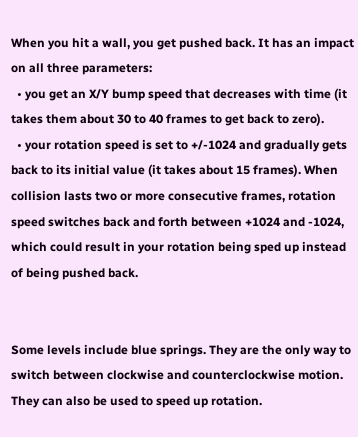When you hit a wall, you get pushed back. It has an impact on all three parameters:
  • you get an X/Y bump speed that decreases with time (it takes them about 30 to 40 frames to get back to zero).
  • your rotation speed is set to +/-1024 and gradually gets back to its initial value (it takes about 15 frames). When collision lasts two or more consecutive frames, rotation speed switches back and forth between +1024 and -1024, which could result in your rotation being sped up instead of being pushed back.


Some levels include blue springs. They are the only way to switch between clockwise and counterclockwise motion. They can also be used to speed up rotation.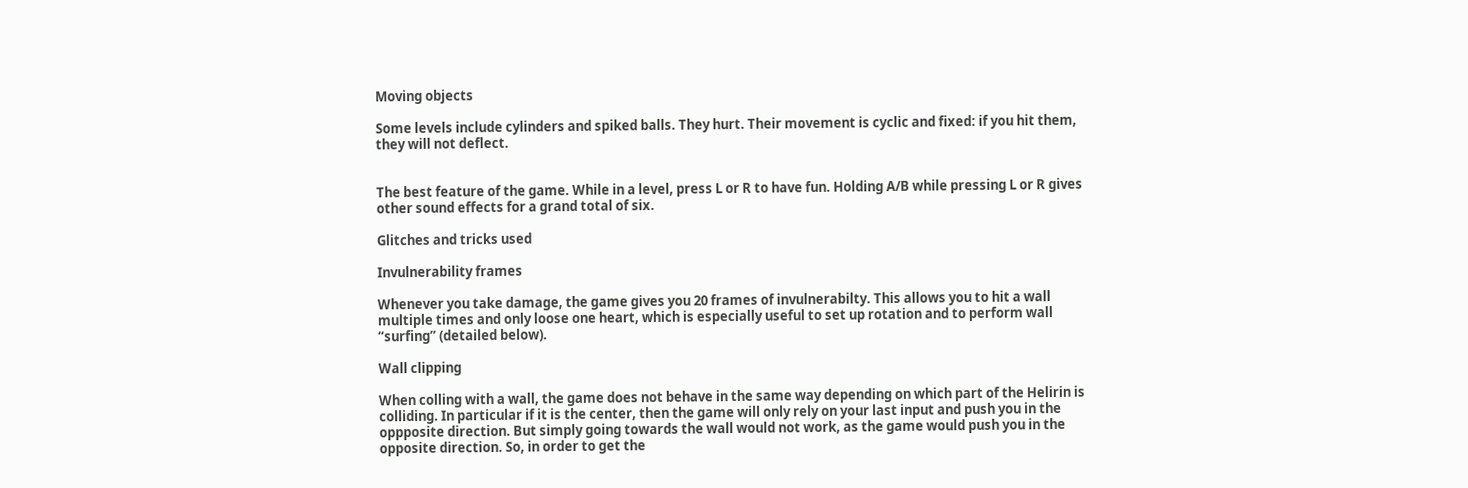Moving objects

Some levels include cylinders and spiked balls. They hurt. Their movement is cyclic and fixed: if you hit them, they will not deflect.


The best feature of the game. While in a level, press L or R to have fun. Holding A/B while pressing L or R gives other sound effects for a grand total of six.

Glitches and tricks used

Invulnerability frames

Whenever you take damage, the game gives you 20 frames of invulnerabilty. This allows you to hit a wall multiple times and only loose one heart, which is especially useful to set up rotation and to perform wall “surfing” (detailed below).

Wall clipping

When colling with a wall, the game does not behave in the same way depending on which part of the Helirin is colliding. In particular if it is the center, then the game will only rely on your last input and push you in the oppposite direction. But simply going towards the wall would not work, as the game would push you in the opposite direction. So, in order to get the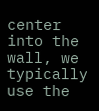center into the wall, we typically use the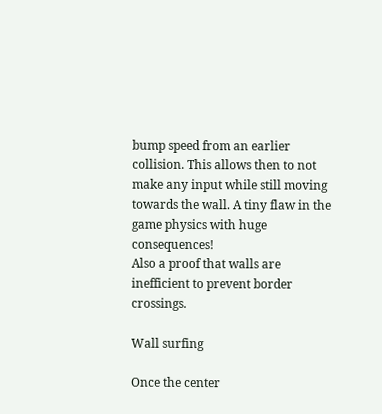bump speed from an earlier collision. This allows then to not make any input while still moving towards the wall. A tiny flaw in the game physics with huge consequences!
Also a proof that walls are inefficient to prevent border crossings.

Wall surfing

Once the center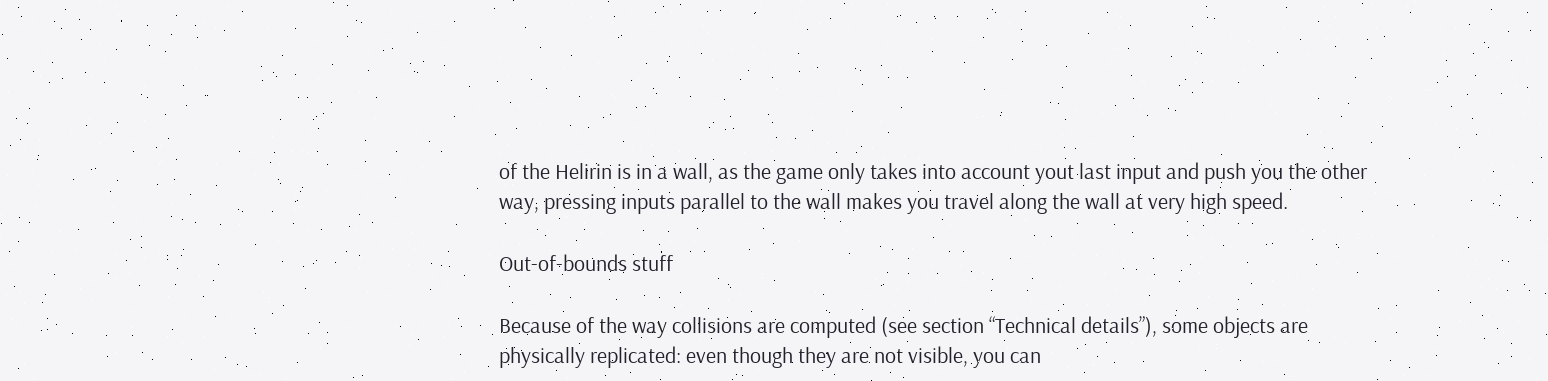of the Helirin is in a wall, as the game only takes into account yout last input and push you the other way, pressing inputs parallel to the wall makes you travel along the wall at very high speed.

Out-of-bounds stuff

Because of the way collisions are computed (see section “Technical details”), some objects are physically replicated: even though they are not visible, you can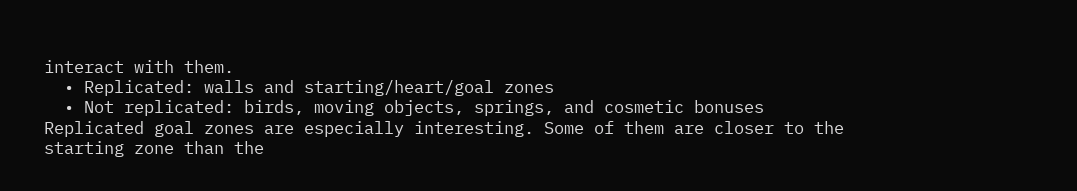interact with them.
  • Replicated: walls and starting/heart/goal zones
  • Not replicated: birds, moving objects, springs, and cosmetic bonuses
Replicated goal zones are especially interesting. Some of them are closer to the starting zone than the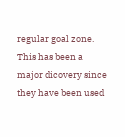regular goal zone. This has been a major dicovery since they have been used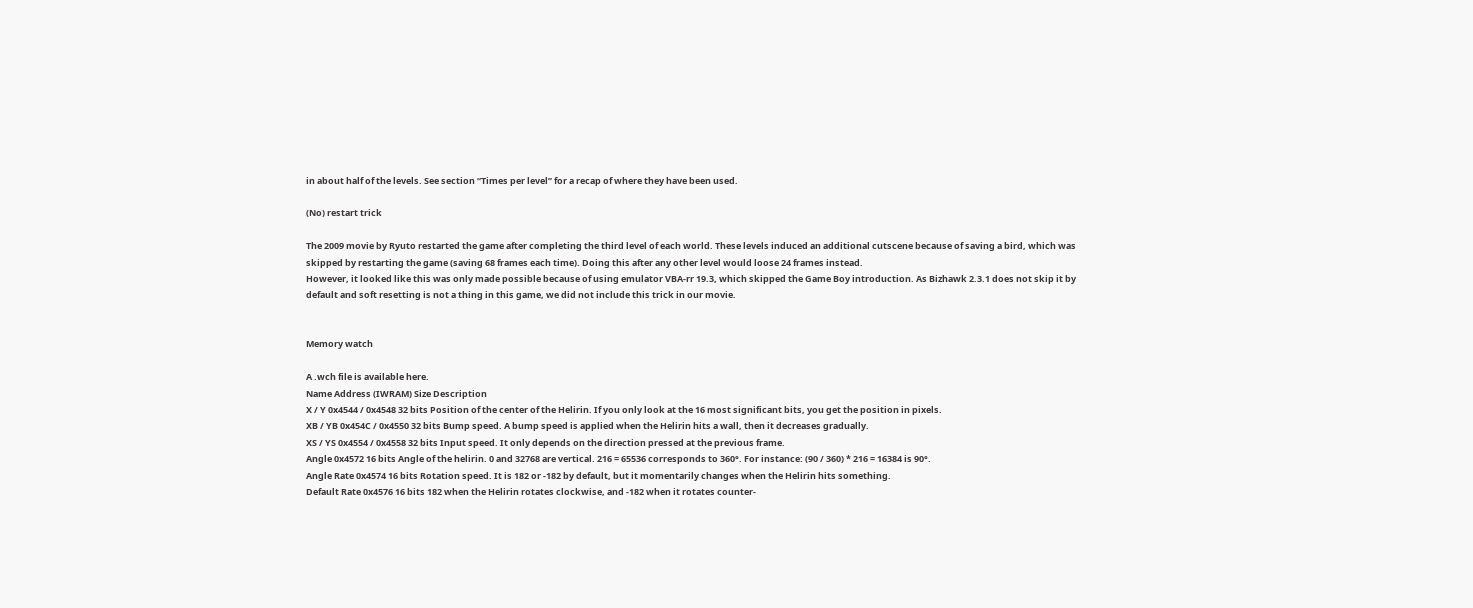in about half of the levels. See section “Times per level” for a recap of where they have been used.

(No) restart trick

The 2009 movie by Ryuto restarted the game after completing the third level of each world. These levels induced an additional cutscene because of saving a bird, which was skipped by restarting the game (saving 68 frames each time). Doing this after any other level would loose 24 frames instead.
However, it looked like this was only made possible because of using emulator VBA-rr 19.3, which skipped the Game Boy introduction. As Bizhawk 2.3.1 does not skip it by default and soft resetting is not a thing in this game, we did not include this trick in our movie.


Memory watch

A .wch file is available here.
Name Address (IWRAM) Size Description
X / Y 0x4544 / 0x4548 32 bits Position of the center of the Helirin. If you only look at the 16 most significant bits, you get the position in pixels.
XB / YB 0x454C / 0x4550 32 bits Bump speed. A bump speed is applied when the Helirin hits a wall, then it decreases gradually.
XS / YS 0x4554 / 0x4558 32 bits Input speed. It only depends on the direction pressed at the previous frame.
Angle 0x4572 16 bits Angle of the helirin. 0 and 32768 are vertical. 216 = 65536 corresponds to 360°. For instance: (90 / 360) * 216 = 16384 is 90°.
Angle Rate 0x4574 16 bits Rotation speed. It is 182 or -182 by default, but it momentarily changes when the Helirin hits something.
Default Rate 0x4576 16 bits 182 when the Helirin rotates clockwise, and -182 when it rotates counter-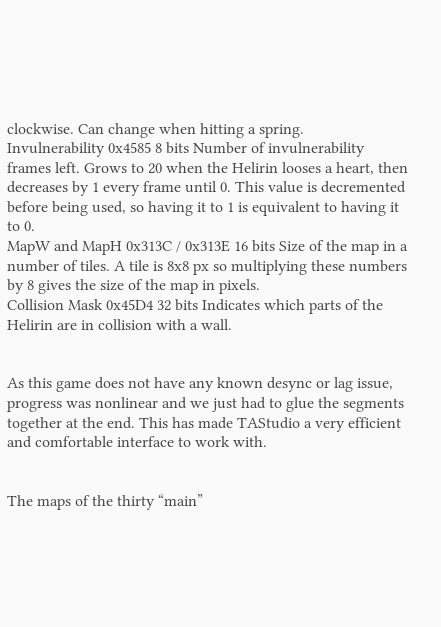clockwise. Can change when hitting a spring.
Invulnerability 0x4585 8 bits Number of invulnerability frames left. Grows to 20 when the Helirin looses a heart, then decreases by 1 every frame until 0. This value is decremented before being used, so having it to 1 is equivalent to having it to 0.
MapW and MapH 0x313C / 0x313E 16 bits Size of the map in a number of tiles. A tile is 8x8 px so multiplying these numbers by 8 gives the size of the map in pixels.
Collision Mask 0x45D4 32 bits Indicates which parts of the Helirin are in collision with a wall.


As this game does not have any known desync or lag issue, progress was nonlinear and we just had to glue the segments together at the end. This has made TAStudio a very efficient and comfortable interface to work with.


The maps of the thirty “main”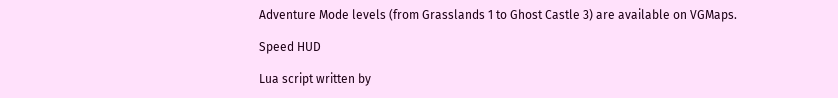Adventure Mode levels (from Grasslands 1 to Ghost Castle 3) are available on VGMaps.

Speed HUD

Lua script written by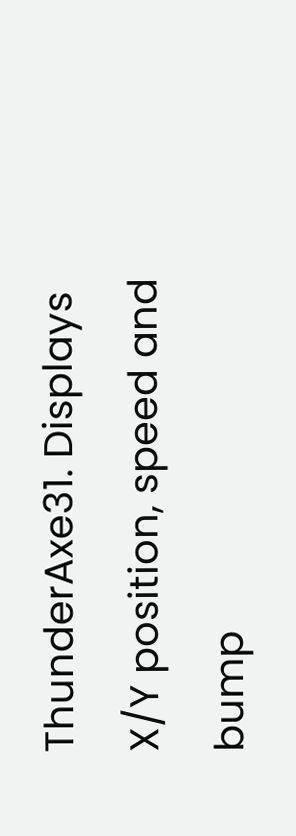ThunderAxe31. Displays X/Y position, speed and bump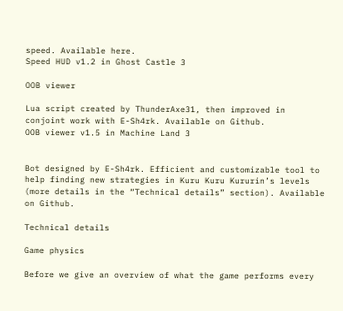speed. Available here.
Speed HUD v1.2 in Ghost Castle 3

OOB viewer

Lua script created by ThunderAxe31, then improved in conjoint work with E-Sh4rk. Available on Github.
OOB viewer v1.5 in Machine Land 3


Bot designed by E-Sh4rk. Efficient and customizable tool to help finding new strategies in Kuru Kuru Kururin’s levels (more details in the “Technical details” section). Available on Github.

Technical details

Game physics

Before we give an overview of what the game performs every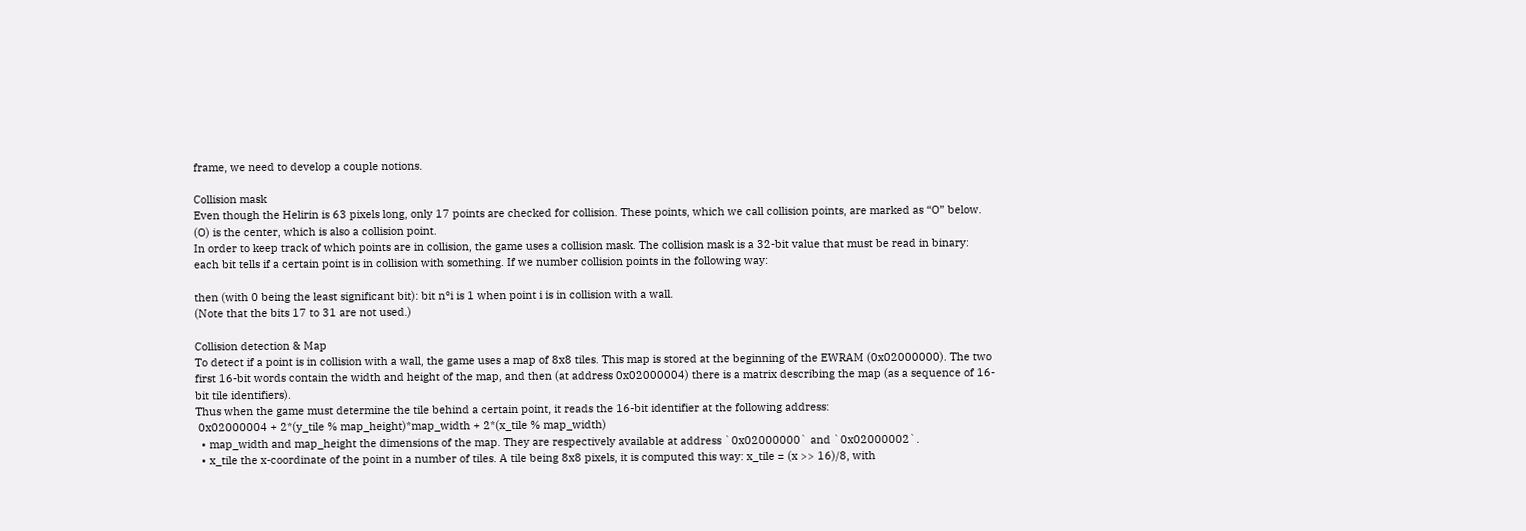frame, we need to develop a couple notions.

Collision mask
Even though the Helirin is 63 pixels long, only 17 points are checked for collision. These points, which we call collision points, are marked as “O” below. (O) is the center, which is also a collision point.
In order to keep track of which points are in collision, the game uses a collision mask. The collision mask is a 32-bit value that must be read in binary: each bit tells if a certain point is in collision with something. If we number collision points in the following way:

then (with 0 being the least significant bit): bit n°i is 1 when point i is in collision with a wall.
(Note that the bits 17 to 31 are not used.)

Collision detection & Map
To detect if a point is in collision with a wall, the game uses a map of 8x8 tiles. This map is stored at the beginning of the EWRAM (0x02000000). The two first 16-bit words contain the width and height of the map, and then (at address 0x02000004) there is a matrix describing the map (as a sequence of 16-bit tile identifiers).
Thus when the game must determine the tile behind a certain point, it reads the 16-bit identifier at the following address:
 0x02000004 + 2*(y_tile % map_height)*map_width + 2*(x_tile % map_width)
  • map_width and map_height the dimensions of the map. They are respectively available at address `0x02000000` and `0x02000002`.
  • x_tile the x-coordinate of the point in a number of tiles. A tile being 8x8 pixels, it is computed this way: x_tile = (x >> 16)/8, with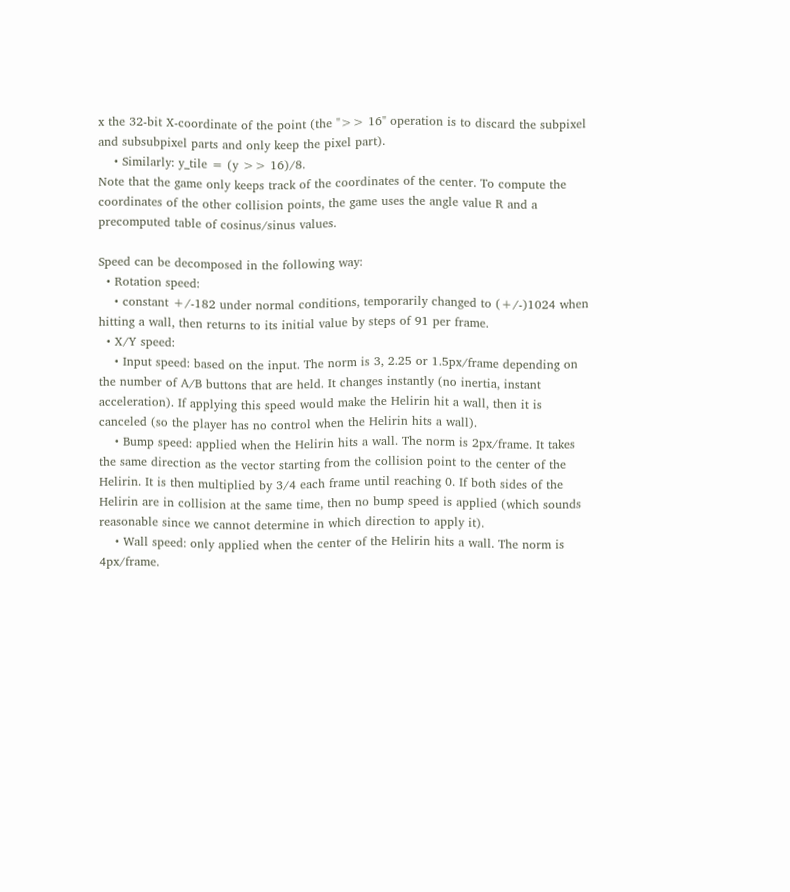x the 32-bit X-coordinate of the point (the ">> 16" operation is to discard the subpixel and subsubpixel parts and only keep the pixel part).
    • Similarly: y_tile = (y >> 16)/8.
Note that the game only keeps track of the coordinates of the center. To compute the coordinates of the other collision points, the game uses the angle value R and a precomputed table of cosinus/sinus values.

Speed can be decomposed in the following way:
  • Rotation speed:
    • constant +/-182 under normal conditions, temporarily changed to (+/-)1024 when hitting a wall, then returns to its initial value by steps of 91 per frame.
  • X/Y speed:
    • Input speed: based on the input. The norm is 3, 2.25 or 1.5px/frame depending on the number of A/B buttons that are held. It changes instantly (no inertia, instant acceleration). If applying this speed would make the Helirin hit a wall, then it is canceled (so the player has no control when the Helirin hits a wall).
    • Bump speed: applied when the Helirin hits a wall. The norm is 2px/frame. It takes the same direction as the vector starting from the collision point to the center of the Helirin. It is then multiplied by 3/4 each frame until reaching 0. If both sides of the Helirin are in collision at the same time, then no bump speed is applied (which sounds reasonable since we cannot determine in which direction to apply it).
    • Wall speed: only applied when the center of the Helirin hits a wall. The norm is 4px/frame.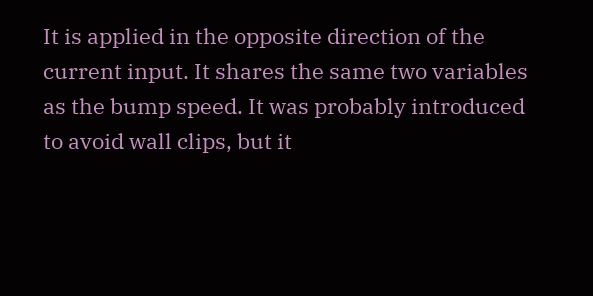It is applied in the opposite direction of the current input. It shares the same two variables as the bump speed. It was probably introduced to avoid wall clips, but it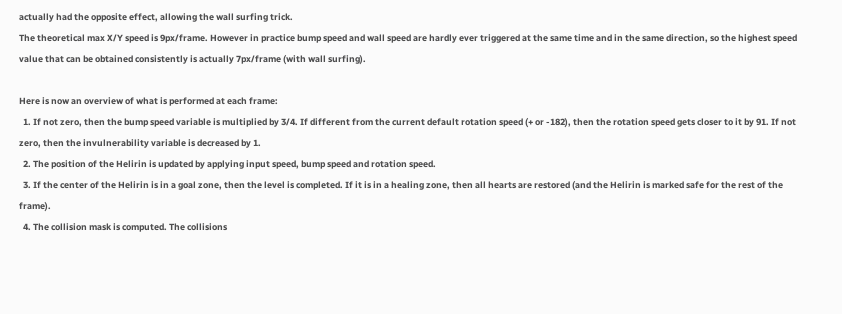actually had the opposite effect, allowing the wall surfing trick.
The theoretical max X/Y speed is 9px/frame. However in practice bump speed and wall speed are hardly ever triggered at the same time and in the same direction, so the highest speed value that can be obtained consistently is actually 7px/frame (with wall surfing).

Here is now an overview of what is performed at each frame:
  1. If not zero, then the bump speed variable is multiplied by 3/4. If different from the current default rotation speed (+ or -182), then the rotation speed gets closer to it by 91. If not zero, then the invulnerability variable is decreased by 1.
  2. The position of the Helirin is updated by applying input speed, bump speed and rotation speed.
  3. If the center of the Helirin is in a goal zone, then the level is completed. If it is in a healing zone, then all hearts are restored (and the Helirin is marked safe for the rest of the frame).
  4. The collision mask is computed. The collisions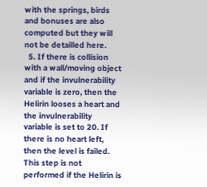with the springs, birds and bonuses are also computed but they will not be detailled here.
  5. If there is collision with a wall/moving object and if the invulnerability variable is zero, then the Helirin looses a heart and the invulnerability variable is set to 20. If there is no heart left, then the level is failed. This step is not performed if the Helirin is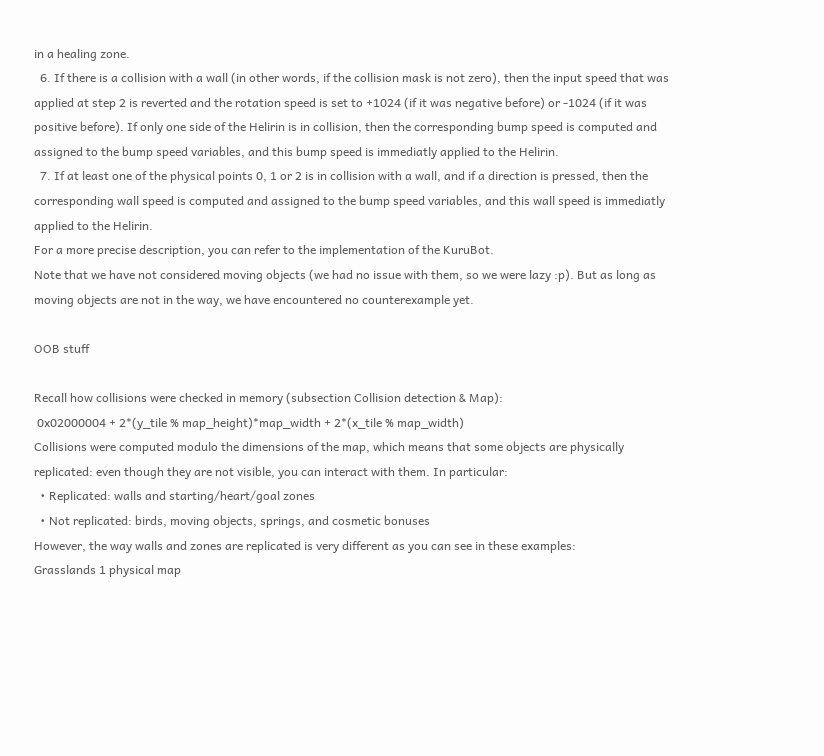in a healing zone.
  6. If there is a collision with a wall (in other words, if the collision mask is not zero), then the input speed that was applied at step 2 is reverted and the rotation speed is set to +1024 (if it was negative before) or -1024 (if it was positive before). If only one side of the Helirin is in collision, then the corresponding bump speed is computed and assigned to the bump speed variables, and this bump speed is immediatly applied to the Helirin.
  7. If at least one of the physical points 0, 1 or 2 is in collision with a wall, and if a direction is pressed, then the corresponding wall speed is computed and assigned to the bump speed variables, and this wall speed is immediatly applied to the Helirin.
For a more precise description, you can refer to the implementation of the KuruBot.
Note that we have not considered moving objects (we had no issue with them, so we were lazy :p). But as long as moving objects are not in the way, we have encountered no counterexample yet.

OOB stuff

Recall how collisions were checked in memory (subsection Collision detection & Map):
 0x02000004 + 2*(y_tile % map_height)*map_width + 2*(x_tile % map_width)
Collisions were computed modulo the dimensions of the map, which means that some objects are physically replicated: even though they are not visible, you can interact with them. In particular:
  • Replicated: walls and starting/heart/goal zones
  • Not replicated: birds, moving objects, springs, and cosmetic bonuses
However, the way walls and zones are replicated is very different as you can see in these examples:
Grasslands 1 physical map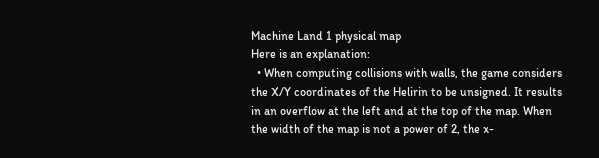Machine Land 1 physical map
Here is an explanation:
  • When computing collisions with walls, the game considers the X/Y coordinates of the Helirin to be unsigned. It results in an overflow at the left and at the top of the map. When the width of the map is not a power of 2, the x-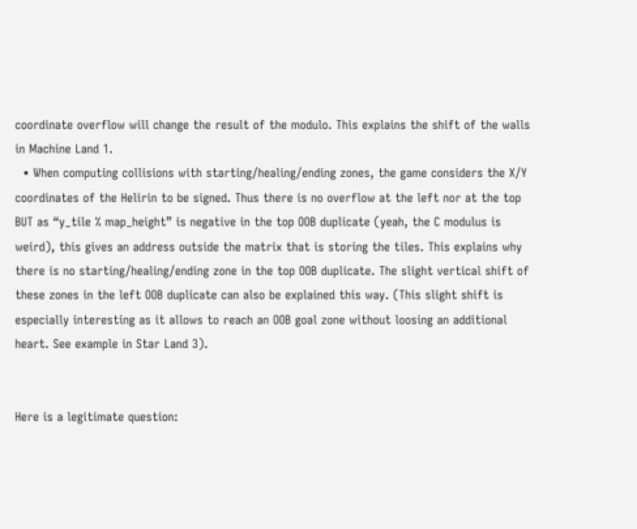coordinate overflow will change the result of the modulo. This explains the shift of the walls in Machine Land 1.
  • When computing collisions with starting/healing/ending zones, the game considers the X/Y coordinates of the Helirin to be signed. Thus there is no overflow at the left nor at the top BUT as “y_tile % map_height” is negative in the top OOB duplicate (yeah, the C modulus is weird), this gives an address outside the matrix that is storing the tiles. This explains why there is no starting/healing/ending zone in the top OOB duplicate. The slight vertical shift of these zones in the left OOB duplicate can also be explained this way. (This slight shift is especially interesting as it allows to reach an OOB goal zone without loosing an additional heart. See example in Star Land 3).


Here is a legitimate question: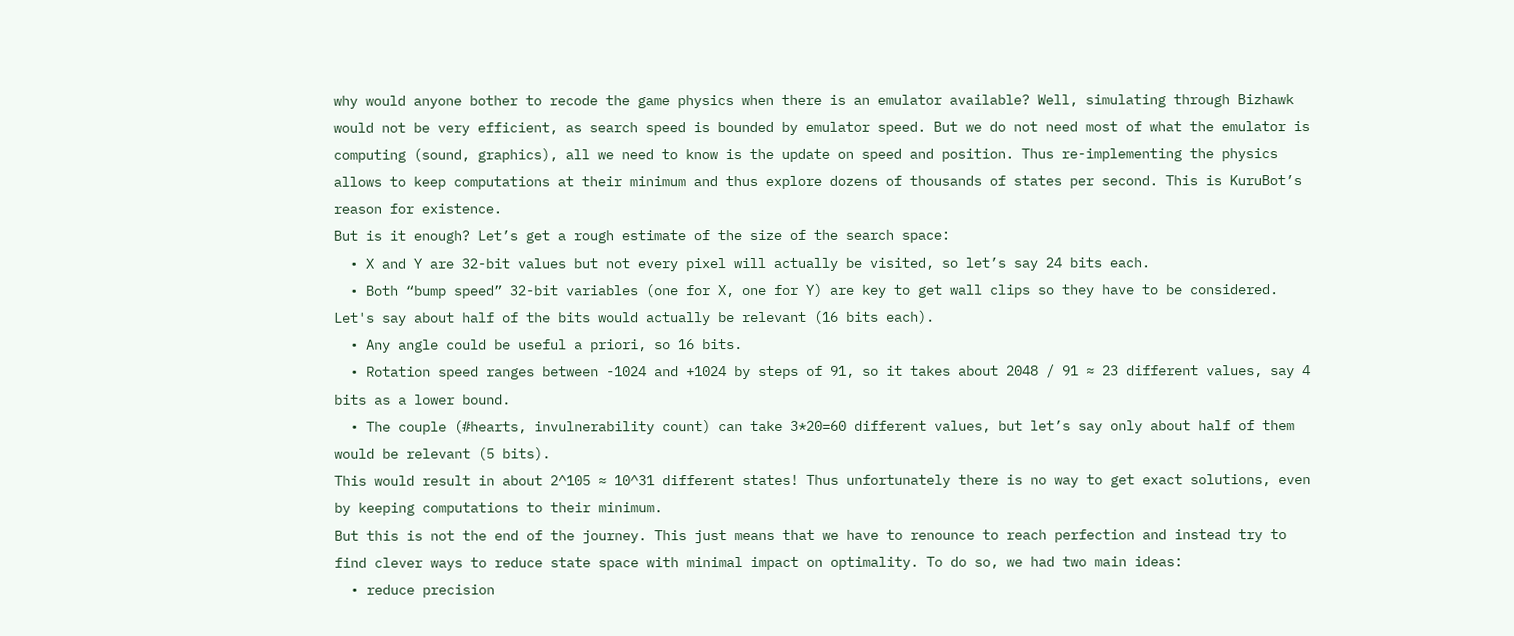why would anyone bother to recode the game physics when there is an emulator available? Well, simulating through Bizhawk would not be very efficient, as search speed is bounded by emulator speed. But we do not need most of what the emulator is computing (sound, graphics), all we need to know is the update on speed and position. Thus re-implementing the physics allows to keep computations at their minimum and thus explore dozens of thousands of states per second. This is KuruBot’s reason for existence.
But is it enough? Let’s get a rough estimate of the size of the search space:
  • X and Y are 32-bit values but not every pixel will actually be visited, so let’s say 24 bits each.
  • Both “bump speed” 32-bit variables (one for X, one for Y) are key to get wall clips so they have to be considered. Let's say about half of the bits would actually be relevant (16 bits each).
  • Any angle could be useful a priori, so 16 bits.
  • Rotation speed ranges between -1024 and +1024 by steps of 91, so it takes about 2048 / 91 ≈ 23 different values, say 4 bits as a lower bound.
  • The couple (#hearts, invulnerability count) can take 3*20=60 different values, but let’s say only about half of them would be relevant (5 bits).
This would result in about 2^105 ≈ 10^31 different states! Thus unfortunately there is no way to get exact solutions, even by keeping computations to their minimum.
But this is not the end of the journey. This just means that we have to renounce to reach perfection and instead try to find clever ways to reduce state space with minimal impact on optimality. To do so, we had two main ideas:
  • reduce precision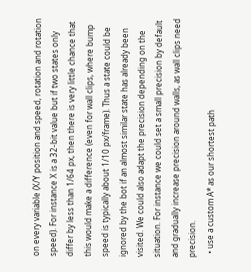on every variable (X/Y position and speed, rotation and rotation speed). For instance X is a 32-bit value but if two states only differ by less than 1/64 px, then there is very little chance that this would make a difference (even for wall clips, where bump speed is typically about 1/10 px/frame). Thus a state could be ignored by the bot if an almost similar state has already been visited. We could also adapt the precision depending on the situation. For instance we could set a small precision by default and gradually increase precision around walls, as wall clips need precision.
  • use a custom A* as our shortest path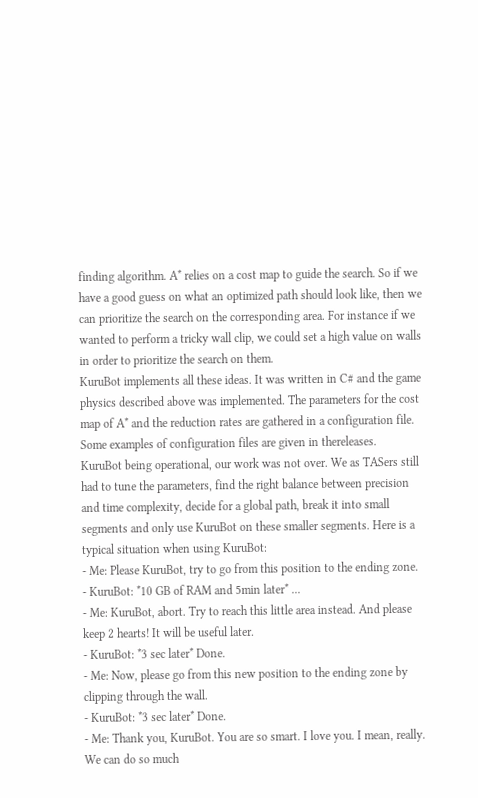finding algorithm. A* relies on a cost map to guide the search. So if we have a good guess on what an optimized path should look like, then we can prioritize the search on the corresponding area. For instance if we wanted to perform a tricky wall clip, we could set a high value on walls in order to prioritize the search on them.
KuruBot implements all these ideas. It was written in C# and the game physics described above was implemented. The parameters for the cost map of A* and the reduction rates are gathered in a configuration file. Some examples of configuration files are given in thereleases.
KuruBot being operational, our work was not over. We as TASers still had to tune the parameters, find the right balance between precision and time complexity, decide for a global path, break it into small segments and only use KuruBot on these smaller segments. Here is a typical situation when using KuruBot:
- Me: Please KuruBot, try to go from this position to the ending zone.
- KuruBot: *10 GB of RAM and 5min later* ...
- Me: KuruBot, abort. Try to reach this little area instead. And please keep 2 hearts! It will be useful later.
- KuruBot: *3 sec later* Done.
- Me: Now, please go from this new position to the ending zone by clipping through the wall.
- KuruBot: *3 sec later* Done.
- Me: Thank you, KuruBot. You are so smart. I love you. I mean, really. We can do so much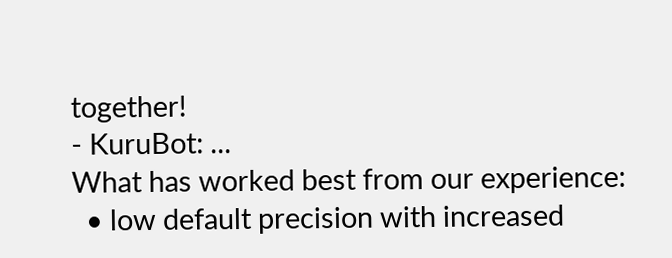together!
- KuruBot: ...
What has worked best from our experience:
  • low default precision with increased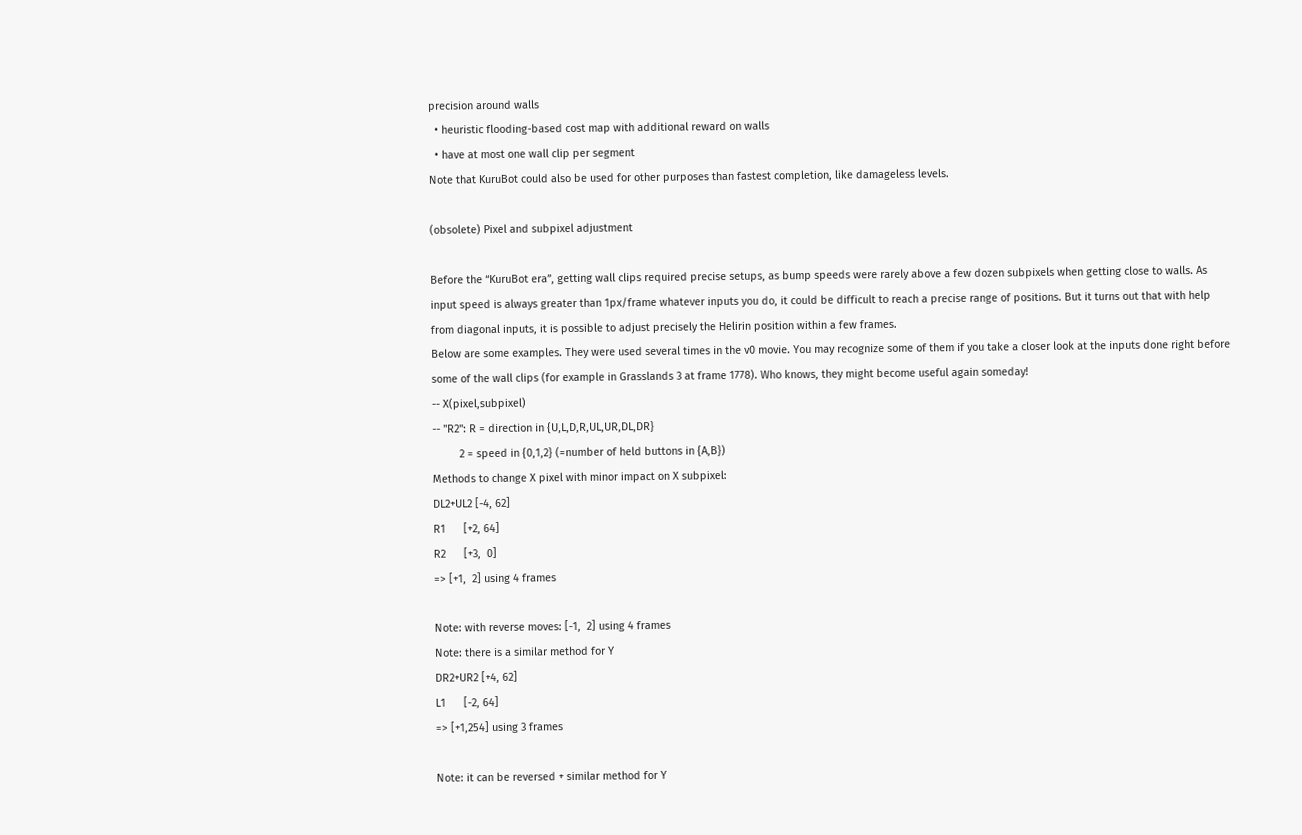precision around walls
  • heuristic flooding-based cost map with additional reward on walls
  • have at most one wall clip per segment
Note that KuruBot could also be used for other purposes than fastest completion, like damageless levels.

(obsolete) Pixel and subpixel adjustment

Before the “KuruBot era”, getting wall clips required precise setups, as bump speeds were rarely above a few dozen subpixels when getting close to walls. As input speed is always greater than 1px/frame whatever inputs you do, it could be difficult to reach a precise range of positions. But it turns out that with help from diagonal inputs, it is possible to adjust precisely the Helirin position within a few frames.
Below are some examples. They were used several times in the v0 movie. You may recognize some of them if you take a closer look at the inputs done right before some of the wall clips (for example in Grasslands 3 at frame 1778). Who knows, they might become useful again someday!
-- X(pixel,subpixel)
-- "R2": R = direction in {U,L,D,R,UL,UR,DL,DR}
         2 = speed in {0,1,2} (=number of held buttons in {A,B})
Methods to change X pixel with minor impact on X subpixel:
DL2+UL2 [-4, 62]
R1      [+2, 64]
R2      [+3,  0]
=> [+1,  2] using 4 frames

Note: with reverse moves: [-1,  2] using 4 frames
Note: there is a similar method for Y
DR2+UR2 [+4, 62]
L1      [-2, 64]
=> [+1,254] using 3 frames

Note: it can be reversed + similar method for Y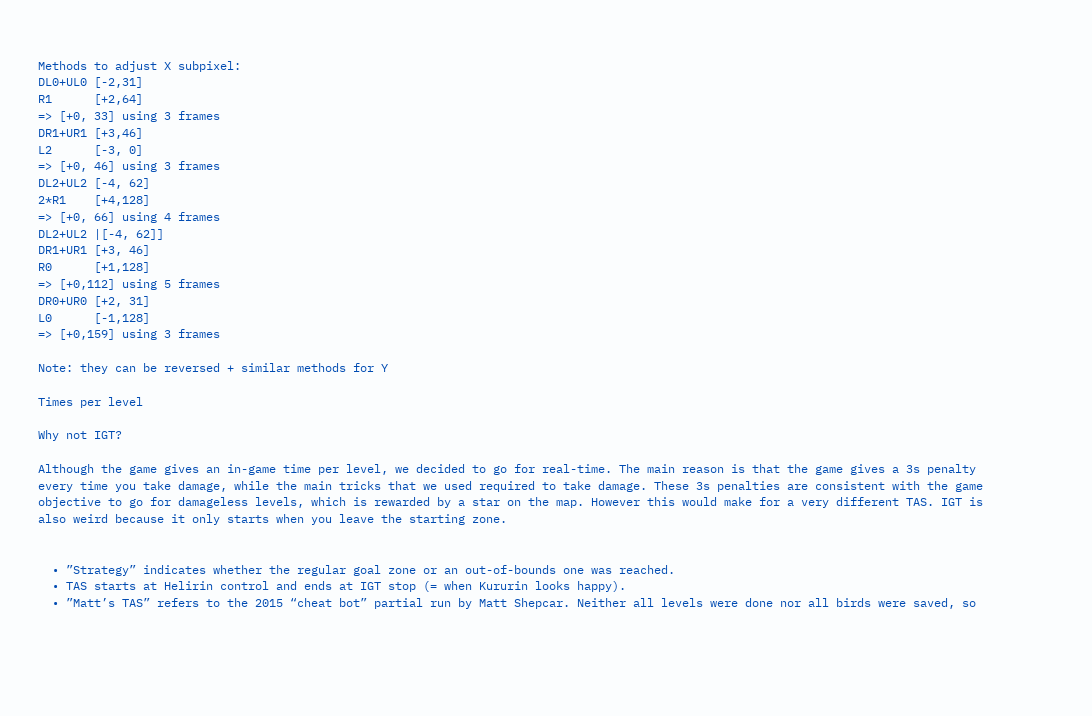Methods to adjust X subpixel:
DL0+UL0 [-2,31]
R1      [+2,64]
=> [+0, 33] using 3 frames
DR1+UR1 [+3,46]
L2      [-3, 0]
=> [+0, 46] using 3 frames
DL2+UL2 [-4, 62]
2*R1    [+4,128]
=> [+0, 66] using 4 frames
DL2+UL2 |[-4, 62]]
DR1+UR1 [+3, 46]
R0      [+1,128]
=> [+0,112] using 5 frames
DR0+UR0 [+2, 31]
L0      [-1,128]
=> [+0,159] using 3 frames

Note: they can be reversed + similar methods for Y

Times per level

Why not IGT?

Although the game gives an in-game time per level, we decided to go for real-time. The main reason is that the game gives a 3s penalty every time you take damage, while the main tricks that we used required to take damage. These 3s penalties are consistent with the game objective to go for damageless levels, which is rewarded by a star on the map. However this would make for a very different TAS. IGT is also weird because it only starts when you leave the starting zone.


  • ”Strategy” indicates whether the regular goal zone or an out-of-bounds one was reached.
  • TAS starts at Helirin control and ends at IGT stop (= when Kururin looks happy).
  • ”Matt’s TAS” refers to the 2015 “cheat bot” partial run by Matt Shepcar. Neither all levels were done nor all birds were saved, so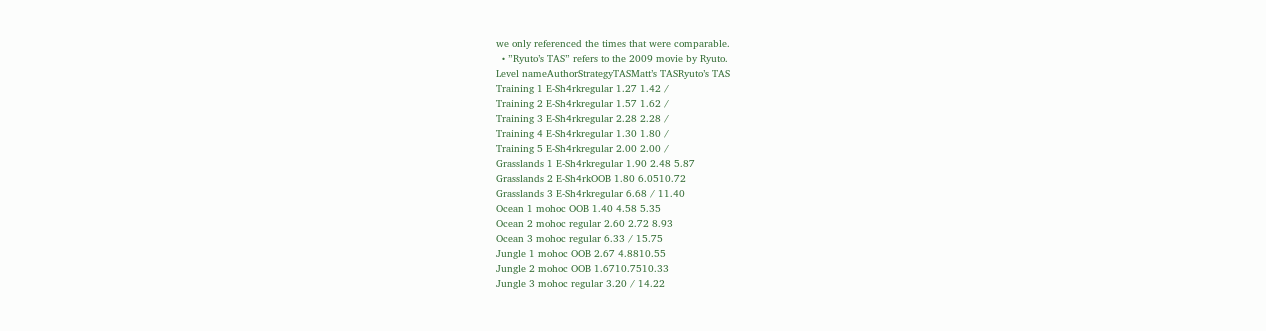we only referenced the times that were comparable.
  • ”Ryuto’s TAS” refers to the 2009 movie by Ryuto.
Level nameAuthorStrategyTASMatt’s TASRyuto’s TAS
Training 1 E-Sh4rkregular 1.27 1.42 /
Training 2 E-Sh4rkregular 1.57 1.62 /
Training 3 E-Sh4rkregular 2.28 2.28 /
Training 4 E-Sh4rkregular 1.30 1.80 /
Training 5 E-Sh4rkregular 2.00 2.00 /
Grasslands 1 E-Sh4rkregular 1.90 2.48 5.87
Grasslands 2 E-Sh4rkOOB 1.80 6.0510.72
Grasslands 3 E-Sh4rkregular 6.68 / 11.40
Ocean 1 mohoc OOB 1.40 4.58 5.35
Ocean 2 mohoc regular 2.60 2.72 8.93
Ocean 3 mohoc regular 6.33 / 15.75
Jungle 1 mohoc OOB 2.67 4.8810.55
Jungle 2 mohoc OOB 1.6710.7510.33
Jungle 3 mohoc regular 3.20 / 14.22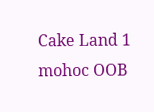Cake Land 1 mohoc OOB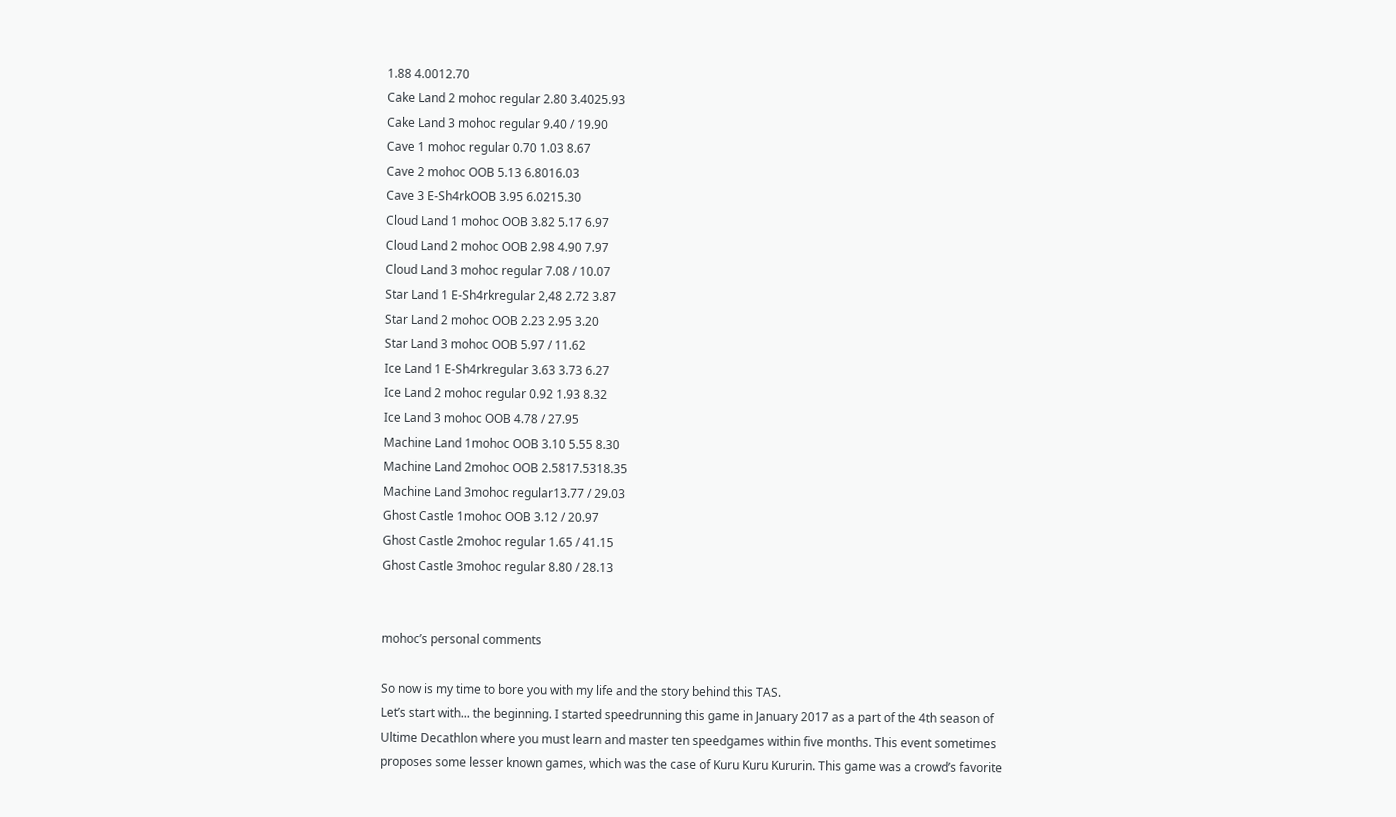1.88 4.0012.70
Cake Land 2 mohoc regular 2.80 3.4025.93
Cake Land 3 mohoc regular 9.40 / 19.90
Cave 1 mohoc regular 0.70 1.03 8.67
Cave 2 mohoc OOB 5.13 6.8016.03
Cave 3 E-Sh4rkOOB 3.95 6.0215.30
Cloud Land 1 mohoc OOB 3.82 5.17 6.97
Cloud Land 2 mohoc OOB 2.98 4.90 7.97
Cloud Land 3 mohoc regular 7.08 / 10.07
Star Land 1 E-Sh4rkregular 2,48 2.72 3.87
Star Land 2 mohoc OOB 2.23 2.95 3.20
Star Land 3 mohoc OOB 5.97 / 11.62
Ice Land 1 E-Sh4rkregular 3.63 3.73 6.27
Ice Land 2 mohoc regular 0.92 1.93 8.32
Ice Land 3 mohoc OOB 4.78 / 27.95
Machine Land 1mohoc OOB 3.10 5.55 8.30
Machine Land 2mohoc OOB 2.5817.5318.35
Machine Land 3mohoc regular13.77 / 29.03
Ghost Castle 1mohoc OOB 3.12 / 20.97
Ghost Castle 2mohoc regular 1.65 / 41.15
Ghost Castle 3mohoc regular 8.80 / 28.13


mohoc’s personal comments

So now is my time to bore you with my life and the story behind this TAS.
Let’s start with... the beginning. I started speedrunning this game in January 2017 as a part of the 4th season of Ultime Decathlon where you must learn and master ten speedgames within five months. This event sometimes proposes some lesser known games, which was the case of Kuru Kuru Kururin. This game was a crowd’s favorite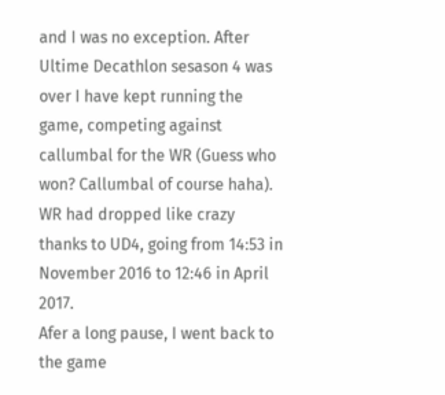and I was no exception. After Ultime Decathlon sesason 4 was over I have kept running the game, competing against callumbal for the WR (Guess who won? Callumbal of course haha). WR had dropped like crazy thanks to UD4, going from 14:53 in November 2016 to 12:46 in April 2017.
Afer a long pause, I went back to the game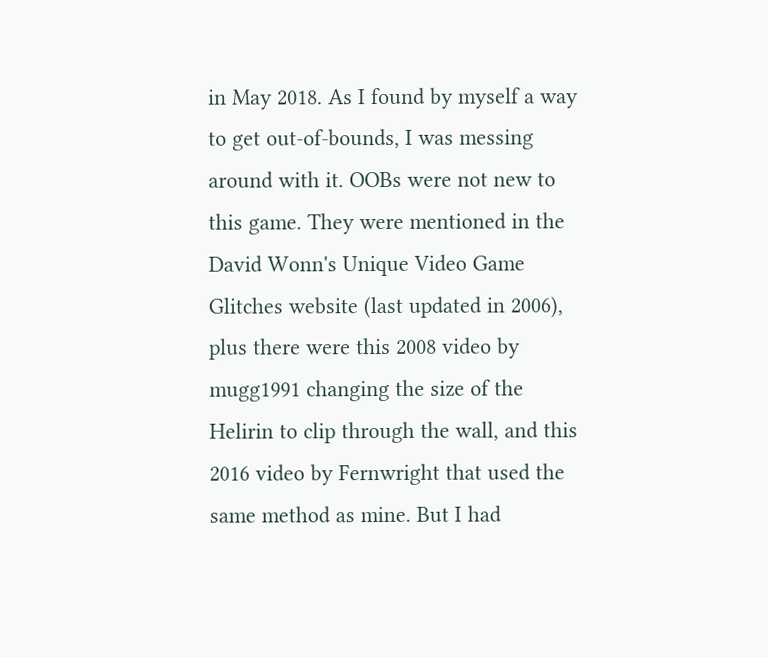in May 2018. As I found by myself a way to get out-of-bounds, I was messing around with it. OOBs were not new to this game. They were mentioned in the David Wonn's Unique Video Game Glitches website (last updated in 2006), plus there were this 2008 video by mugg1991 changing the size of the Helirin to clip through the wall, and this 2016 video by Fernwright that used the same method as mine. But I had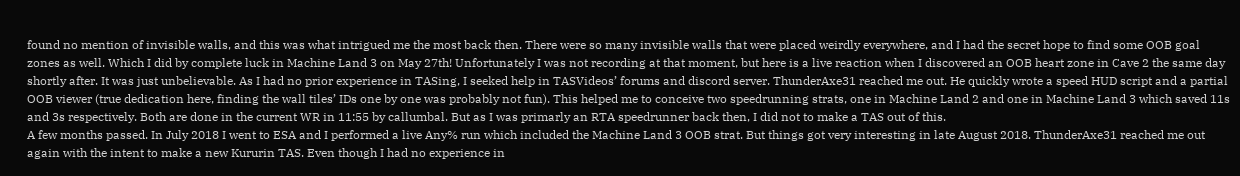found no mention of invisible walls, and this was what intrigued me the most back then. There were so many invisible walls that were placed weirdly everywhere, and I had the secret hope to find some OOB goal zones as well. Which I did by complete luck in Machine Land 3 on May 27th! Unfortunately I was not recording at that moment, but here is a live reaction when I discovered an OOB heart zone in Cave 2 the same day shortly after. It was just unbelievable. As I had no prior experience in TASing, I seeked help in TASVideos’ forums and discord server. ThunderAxe31 reached me out. He quickly wrote a speed HUD script and a partial OOB viewer (true dedication here, finding the wall tiles’ IDs one by one was probably not fun). This helped me to conceive two speedrunning strats, one in Machine Land 2 and one in Machine Land 3 which saved 11s and 3s respectively. Both are done in the current WR in 11:55 by callumbal. But as I was primarly an RTA speedrunner back then, I did not to make a TAS out of this.
A few months passed. In July 2018 I went to ESA and I performed a live Any% run which included the Machine Land 3 OOB strat. But things got very interesting in late August 2018. ThunderAxe31 reached me out again with the intent to make a new Kururin TAS. Even though I had no experience in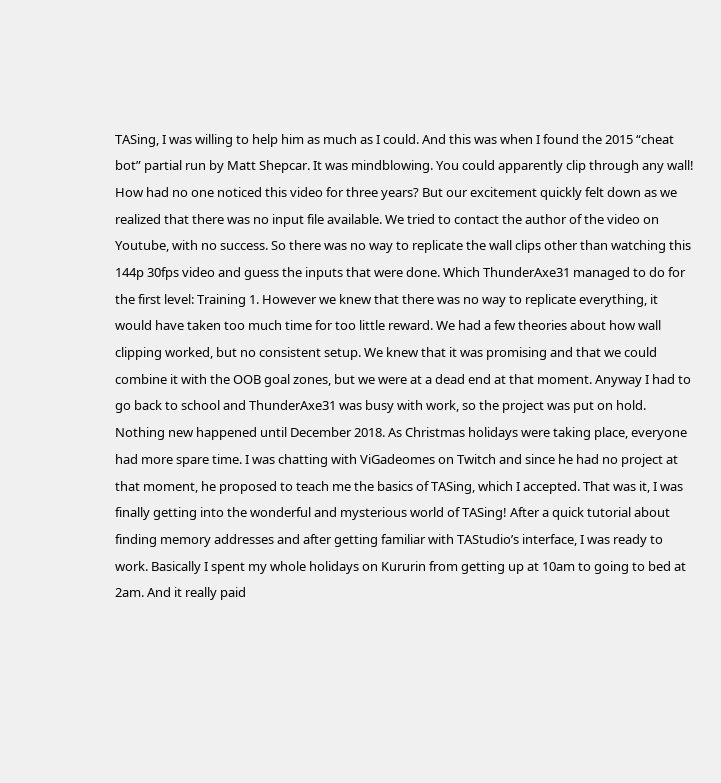TASing, I was willing to help him as much as I could. And this was when I found the 2015 “cheat bot” partial run by Matt Shepcar. It was mindblowing. You could apparently clip through any wall! How had no one noticed this video for three years? But our excitement quickly felt down as we realized that there was no input file available. We tried to contact the author of the video on Youtube, with no success. So there was no way to replicate the wall clips other than watching this 144p 30fps video and guess the inputs that were done. Which ThunderAxe31 managed to do for the first level: Training 1. However we knew that there was no way to replicate everything, it would have taken too much time for too little reward. We had a few theories about how wall clipping worked, but no consistent setup. We knew that it was promising and that we could combine it with the OOB goal zones, but we were at a dead end at that moment. Anyway I had to go back to school and ThunderAxe31 was busy with work, so the project was put on hold.
Nothing new happened until December 2018. As Christmas holidays were taking place, everyone had more spare time. I was chatting with ViGadeomes on Twitch and since he had no project at that moment, he proposed to teach me the basics of TASing, which I accepted. That was it, I was finally getting into the wonderful and mysterious world of TASing! After a quick tutorial about finding memory addresses and after getting familiar with TAStudio’s interface, I was ready to work. Basically I spent my whole holidays on Kururin from getting up at 10am to going to bed at 2am. And it really paid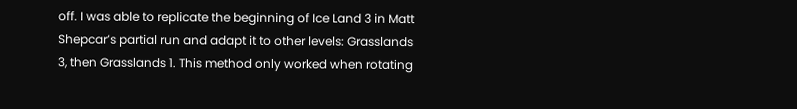off. I was able to replicate the beginning of Ice Land 3 in Matt Shepcar’s partial run and adapt it to other levels: Grasslands 3, then Grasslands 1. This method only worked when rotating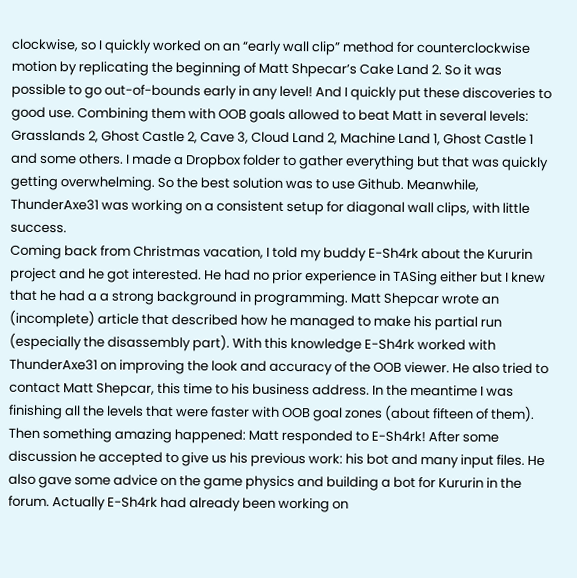clockwise, so I quickly worked on an “early wall clip” method for counterclockwise motion by replicating the beginning of Matt Shpecar’s Cake Land 2. So it was possible to go out-of-bounds early in any level! And I quickly put these discoveries to good use. Combining them with OOB goals allowed to beat Matt in several levels: Grasslands 2, Ghost Castle 2, Cave 3, Cloud Land 2, Machine Land 1, Ghost Castle 1 and some others. I made a Dropbox folder to gather everything but that was quickly getting overwhelming. So the best solution was to use Github. Meanwhile, ThunderAxe31 was working on a consistent setup for diagonal wall clips, with little success.
Coming back from Christmas vacation, I told my buddy E-Sh4rk about the Kururin project and he got interested. He had no prior experience in TASing either but I knew that he had a a strong background in programming. Matt Shepcar wrote an (incomplete) article that described how he managed to make his partial run (especially the disassembly part). With this knowledge E-Sh4rk worked with ThunderAxe31 on improving the look and accuracy of the OOB viewer. He also tried to contact Matt Shepcar, this time to his business address. In the meantime I was finishing all the levels that were faster with OOB goal zones (about fifteen of them). Then something amazing happened: Matt responded to E-Sh4rk! After some discussion he accepted to give us his previous work: his bot and many input files. He also gave some advice on the game physics and building a bot for Kururin in the forum. Actually E-Sh4rk had already been working on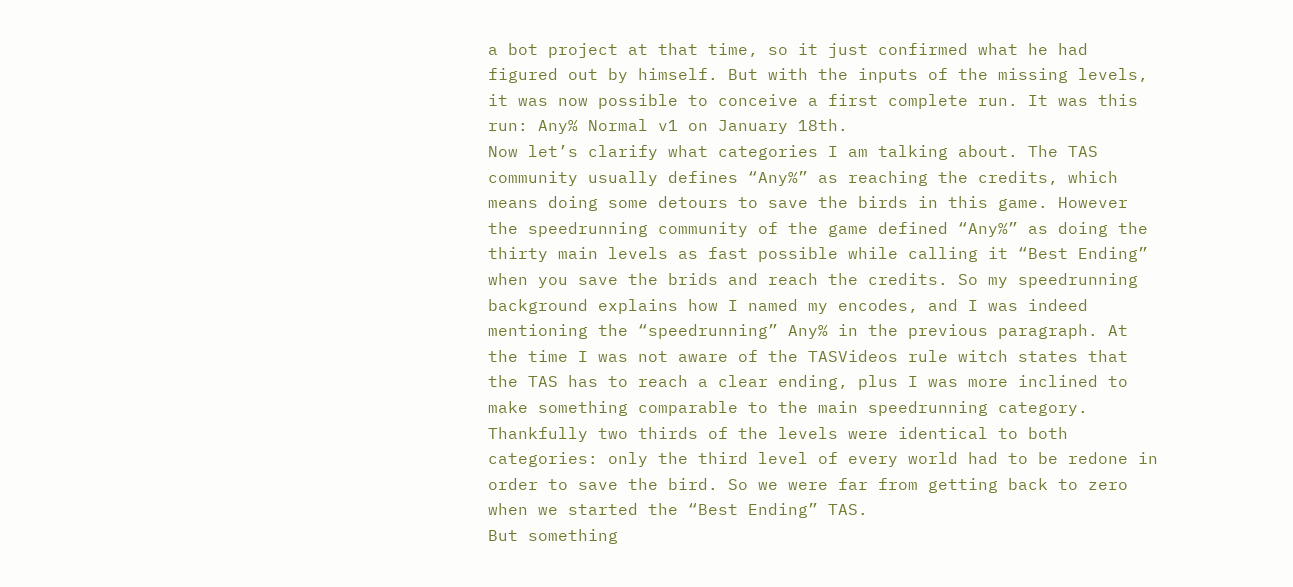a bot project at that time, so it just confirmed what he had figured out by himself. But with the inputs of the missing levels, it was now possible to conceive a first complete run. It was this run: Any% Normal v1 on January 18th.
Now let’s clarify what categories I am talking about. The TAS community usually defines “Any%” as reaching the credits, which means doing some detours to save the birds in this game. However the speedrunning community of the game defined “Any%” as doing the thirty main levels as fast possible while calling it “Best Ending” when you save the brids and reach the credits. So my speedrunning background explains how I named my encodes, and I was indeed mentioning the “speedrunning” Any% in the previous paragraph. At the time I was not aware of the TASVideos rule witch states that the TAS has to reach a clear ending, plus I was more inclined to make something comparable to the main speedrunning category. Thankfully two thirds of the levels were identical to both categories: only the third level of every world had to be redone in order to save the bird. So we were far from getting back to zero when we started the “Best Ending” TAS.
But something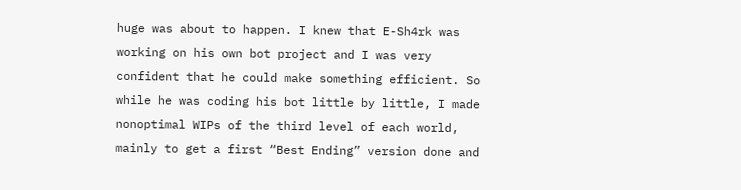huge was about to happen. I knew that E-Sh4rk was working on his own bot project and I was very confident that he could make something efficient. So while he was coding his bot little by little, I made nonoptimal WIPs of the third level of each world, mainly to get a first “Best Ending” version done and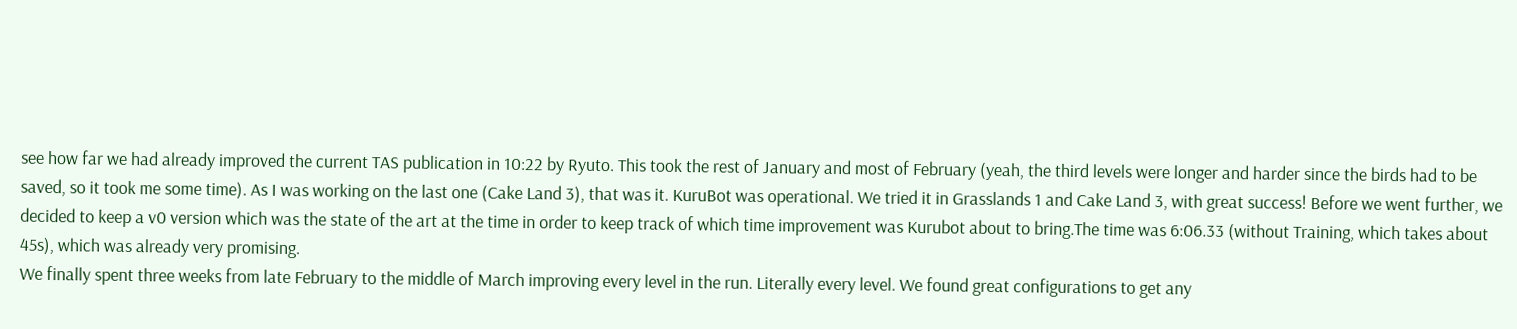see how far we had already improved the current TAS publication in 10:22 by Ryuto. This took the rest of January and most of February (yeah, the third levels were longer and harder since the birds had to be saved, so it took me some time). As I was working on the last one (Cake Land 3), that was it. KuruBot was operational. We tried it in Grasslands 1 and Cake Land 3, with great success! Before we went further, we decided to keep a v0 version which was the state of the art at the time in order to keep track of which time improvement was Kurubot about to bring.The time was 6:06.33 (without Training, which takes about 45s), which was already very promising.
We finally spent three weeks from late February to the middle of March improving every level in the run. Literally every level. We found great configurations to get any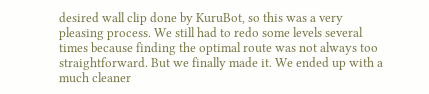desired wall clip done by KuruBot, so this was a very pleasing process. We still had to redo some levels several times because finding the optimal route was not always too straightforward. But we finally made it. We ended up with a much cleaner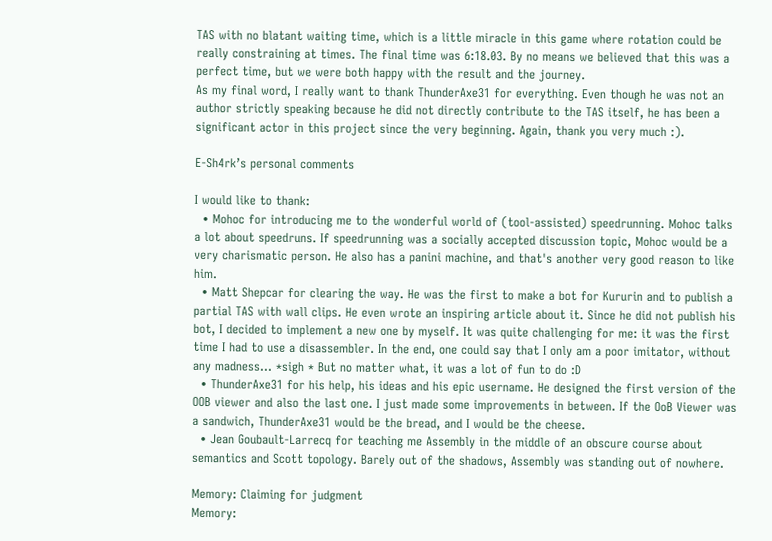TAS with no blatant waiting time, which is a little miracle in this game where rotation could be really constraining at times. The final time was 6:18.03. By no means we believed that this was a perfect time, but we were both happy with the result and the journey.
As my final word, I really want to thank ThunderAxe31 for everything. Even though he was not an author strictly speaking because he did not directly contribute to the TAS itself, he has been a significant actor in this project since the very beginning. Again, thank you very much :).

E-Sh4rk’s personal comments

I would like to thank:
  • Mohoc for introducing me to the wonderful world of (tool-assisted) speedrunning. Mohoc talks a lot about speedruns. If speedrunning was a socially accepted discussion topic, Mohoc would be a very charismatic person. He also has a panini machine, and that's another very good reason to like him.
  • Matt Shepcar for clearing the way. He was the first to make a bot for Kururin and to publish a partial TAS with wall clips. He even wrote an inspiring article about it. Since he did not publish his bot, I decided to implement a new one by myself. It was quite challenging for me: it was the first time I had to use a disassembler. In the end, one could say that I only am a poor imitator, without any madness... *sigh * But no matter what, it was a lot of fun to do :D
  • ThunderAxe31 for his help, his ideas and his epic username. He designed the first version of the OOB viewer and also the last one. I just made some improvements in between. If the OoB Viewer was a sandwich, ThunderAxe31 would be the bread, and I would be the cheese.
  • Jean Goubault-Larrecq for teaching me Assembly in the middle of an obscure course about semantics and Scott topology. Barely out of the shadows, Assembly was standing out of nowhere.

Memory: Claiming for judgment
Memory: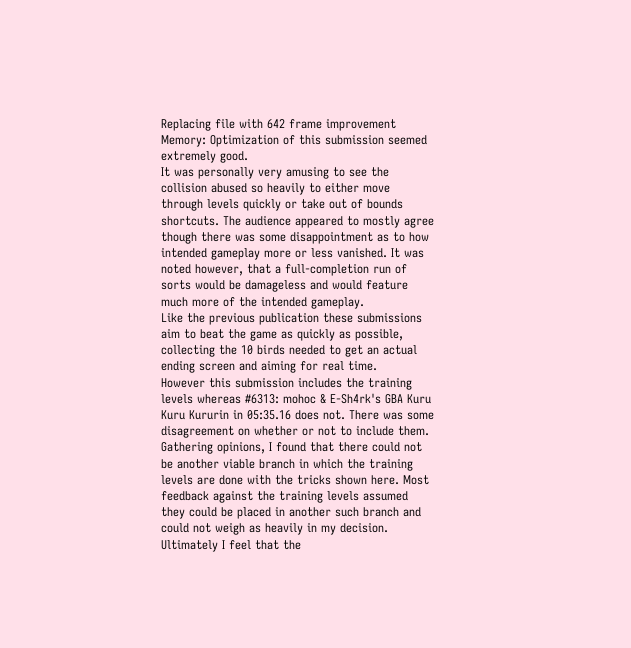Replacing file with 642 frame improvement
Memory: Optimization of this submission seemed extremely good.
It was personally very amusing to see the collision abused so heavily to either move through levels quickly or take out of bounds shortcuts. The audience appeared to mostly agree though there was some disappointment as to how intended gameplay more or less vanished. It was noted however, that a full-completion run of sorts would be damageless and would feature much more of the intended gameplay.
Like the previous publication these submissions aim to beat the game as quickly as possible, collecting the 10 birds needed to get an actual ending screen and aiming for real time.
However this submission includes the training levels whereas #6313: mohoc & E-Sh4rk's GBA Kuru Kuru Kururin in 05:35.16 does not. There was some disagreement on whether or not to include them. Gathering opinions, I found that there could not be another viable branch in which the training levels are done with the tricks shown here. Most feedback against the training levels assumed they could be placed in another such branch and could not weigh as heavily in my decision. Ultimately I feel that the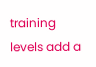training levels add a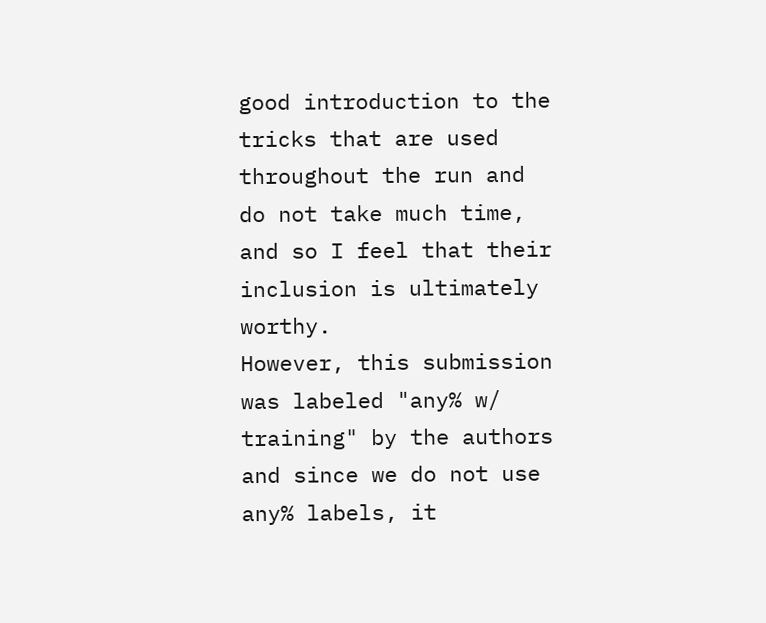good introduction to the tricks that are used throughout the run and do not take much time, and so I feel that their inclusion is ultimately worthy.
However, this submission was labeled "any% w/ training" by the authors and since we do not use any% labels, it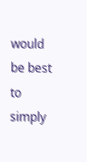would be best to simply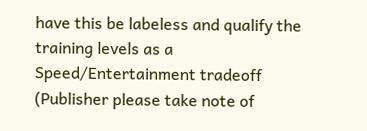have this be labeless and qualify the training levels as a Speed/Entertainment tradeoff (Publisher please take note of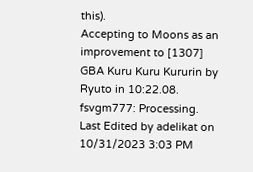this).
Accepting to Moons as an improvement to [1307] GBA Kuru Kuru Kururin by Ryuto in 10:22.08.
fsvgm777: Processing.
Last Edited by adelikat on 10/31/2023 3:03 PM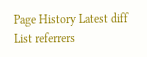Page History Latest diff List referrers